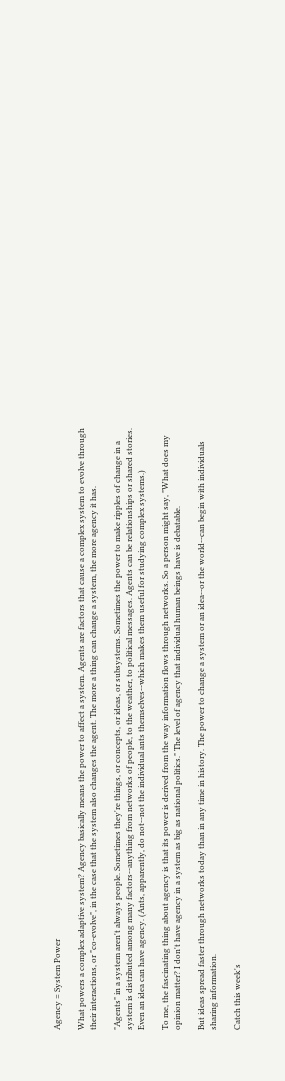Agency = System Power

What powers a complex adaptive system? Agency basically means the power to affect a system. Agents are factors that cause a complex system to evolve through their interactions, or "co-evolve", in the case that the system also changes the agent. The more a thing can change a system, the more agency it has.

"Agents" in a system aren't always people. Sometimes they're things, or concepts, or ideas, or subsystems. Sometimes the power to make ripples of change in a system is distributed among many factors--anything from networks of people, to the weather, to political messages. Agents can be relationships or shared stories. Even an idea can have agency. (Ants, apparently, do not--not the individual ants themselves--which makes them useful for studying complex systems.)

To me, the fascinating thing about agency is that its power is derived from the way information flows through networks. So a person might say, "What does my opinion matter? I don't have agency in a system as big as national politics." The level of agency that individual human beings have is debatable.

But ideas spread faster through networks today than in any time in history. The power to change a system or an idea--or the world--can begin with individuals sharing information.

Catch this week's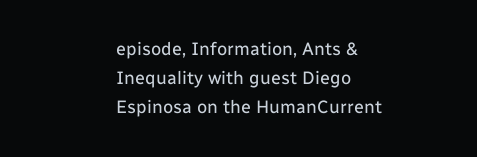episode, Information, Ants & Inequality with guest Diego Espinosa on the HumanCurrent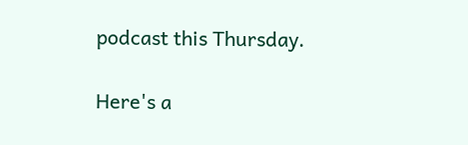podcast this Thursday.

Here's a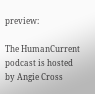preview:

The HumanCurrent podcast is hosted by Angie Cross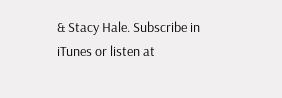& Stacy Hale. Subscribe in iTunes or listen at